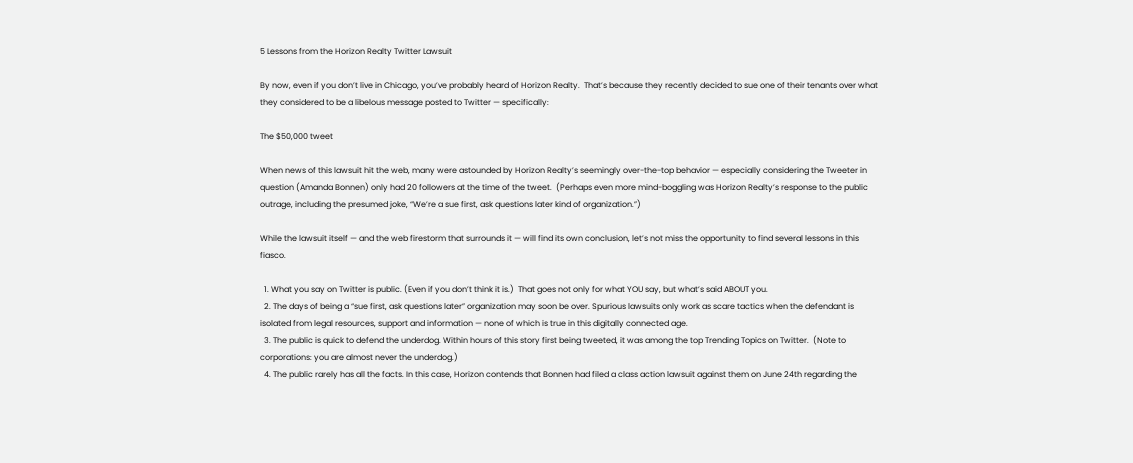5 Lessons from the Horizon Realty Twitter Lawsuit

By now, even if you don’t live in Chicago, you’ve probably heard of Horizon Realty.  That’s because they recently decided to sue one of their tenants over what they considered to be a libelous message posted to Twitter — specifically:

The $50,000 tweet

When news of this lawsuit hit the web, many were astounded by Horizon Realty’s seemingly over-the-top behavior — especially considering the Tweeter in question (Amanda Bonnen) only had 20 followers at the time of the tweet.  (Perhaps even more mind-boggling was Horizon Realty’s response to the public outrage, including the presumed joke, “We’re a sue first, ask questions later kind of organization.”)

While the lawsuit itself — and the web firestorm that surrounds it — will find its own conclusion, let’s not miss the opportunity to find several lessons in this fiasco.

  1. What you say on Twitter is public. (Even if you don’t think it is.)  That goes not only for what YOU say, but what’s said ABOUT you.
  2. The days of being a “sue first, ask questions later” organization may soon be over. Spurious lawsuits only work as scare tactics when the defendant is isolated from legal resources, support and information — none of which is true in this digitally connected age.
  3. The public is quick to defend the underdog. Within hours of this story first being tweeted, it was among the top Trending Topics on Twitter.  (Note to corporations: you are almost never the underdog.)
  4. The public rarely has all the facts. In this case, Horizon contends that Bonnen had filed a class action lawsuit against them on June 24th regarding the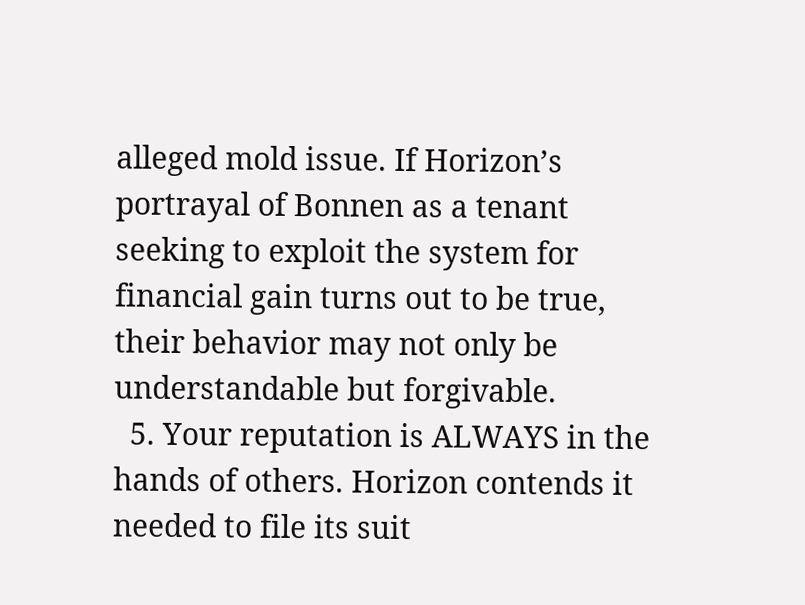alleged mold issue. If Horizon’s portrayal of Bonnen as a tenant seeking to exploit the system for financial gain turns out to be true, their behavior may not only be understandable but forgivable.
  5. Your reputation is ALWAYS in the hands of others. Horizon contends it needed to file its suit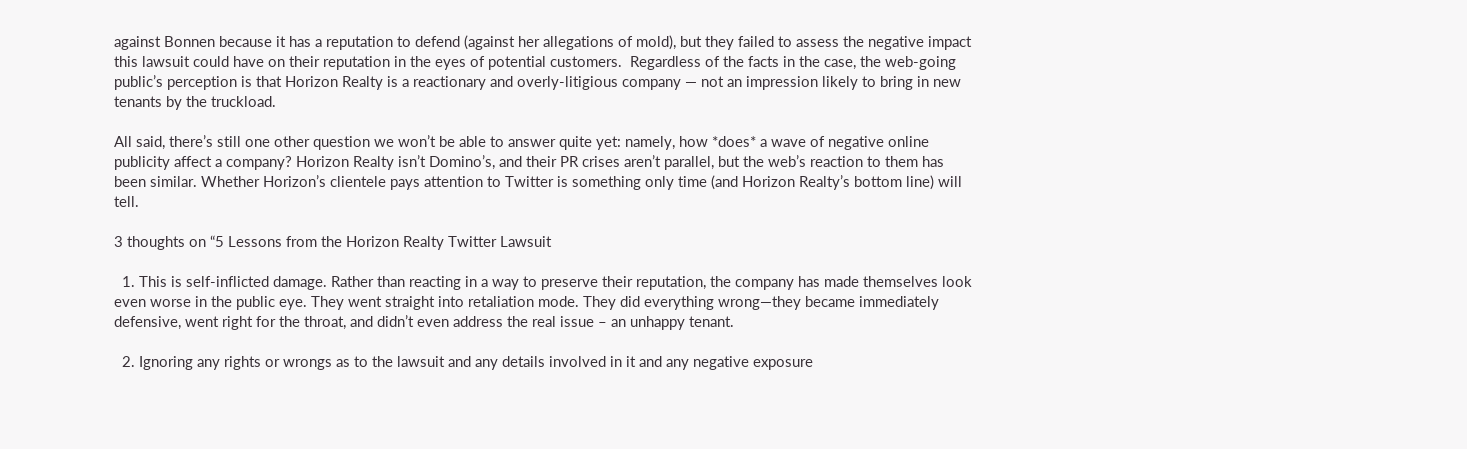against Bonnen because it has a reputation to defend (against her allegations of mold), but they failed to assess the negative impact this lawsuit could have on their reputation in the eyes of potential customers.  Regardless of the facts in the case, the web-going public’s perception is that Horizon Realty is a reactionary and overly-litigious company — not an impression likely to bring in new tenants by the truckload.

All said, there’s still one other question we won’t be able to answer quite yet: namely, how *does* a wave of negative online publicity affect a company? Horizon Realty isn’t Domino’s, and their PR crises aren’t parallel, but the web’s reaction to them has been similar. Whether Horizon’s clientele pays attention to Twitter is something only time (and Horizon Realty’s bottom line) will tell.

3 thoughts on “5 Lessons from the Horizon Realty Twitter Lawsuit

  1. This is self-inflicted damage. Rather than reacting in a way to preserve their reputation, the company has made themselves look even worse in the public eye. They went straight into retaliation mode. They did everything wrong—they became immediately defensive, went right for the throat, and didn’t even address the real issue – an unhappy tenant.

  2. Ignoring any rights or wrongs as to the lawsuit and any details involved in it and any negative exposure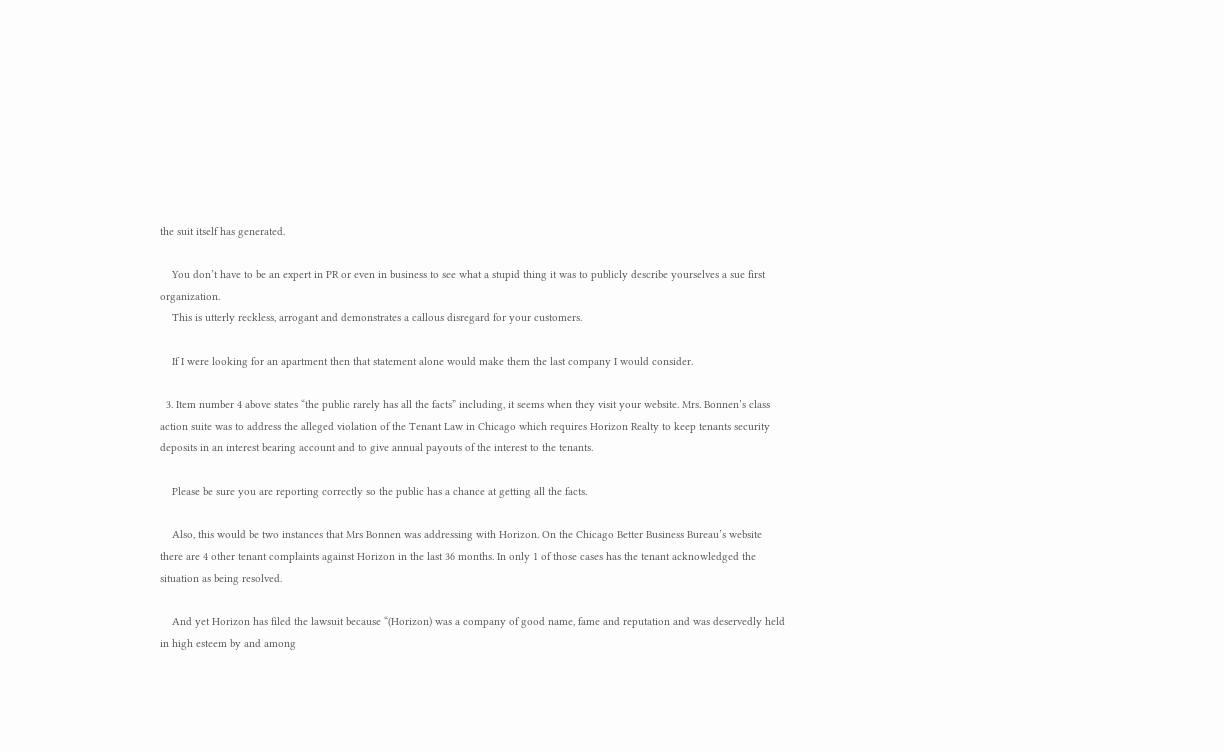the suit itself has generated.

    You don’t have to be an expert in PR or even in business to see what a stupid thing it was to publicly describe yourselves a sue first organization.
    This is utterly reckless, arrogant and demonstrates a callous disregard for your customers.

    If I were looking for an apartment then that statement alone would make them the last company I would consider.

  3. Item number 4 above states “the public rarely has all the facts” including, it seems when they visit your website. Mrs. Bonnen’s class action suite was to address the alleged violation of the Tenant Law in Chicago which requires Horizon Realty to keep tenants security deposits in an interest bearing account and to give annual payouts of the interest to the tenants.

    Please be sure you are reporting correctly so the public has a chance at getting all the facts.

    Also, this would be two instances that Mrs Bonnen was addressing with Horizon. On the Chicago Better Business Bureau’s website there are 4 other tenant complaints against Horizon in the last 36 months. In only 1 of those cases has the tenant acknowledged the situation as being resolved.

    And yet Horizon has filed the lawsuit because “(Horizon) was a company of good name, fame and reputation and was deservedly held in high esteem by and among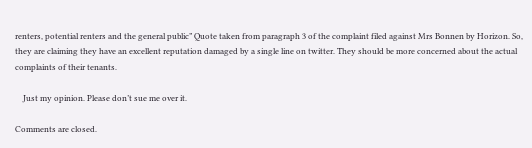renters, potential renters and the general public” Quote taken from paragraph 3 of the complaint filed against Mrs Bonnen by Horizon. So, they are claiming they have an excellent reputation damaged by a single line on twitter. They should be more concerned about the actual complaints of their tenants.

    Just my opinion. Please don’t sue me over it.

Comments are closed.